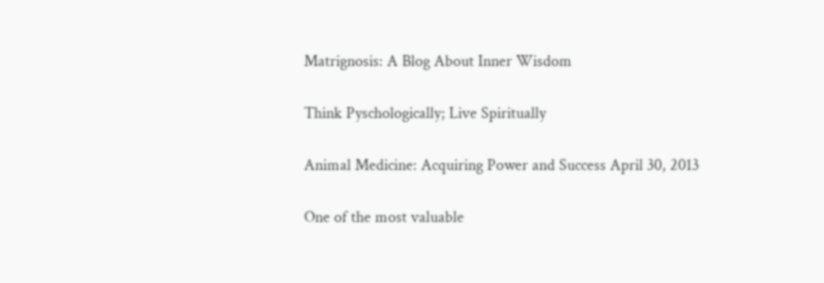Matrignosis: A Blog About Inner Wisdom

Think Pyschologically; Live Spiritually

Animal Medicine: Acquiring Power and Success April 30, 2013

One of the most valuable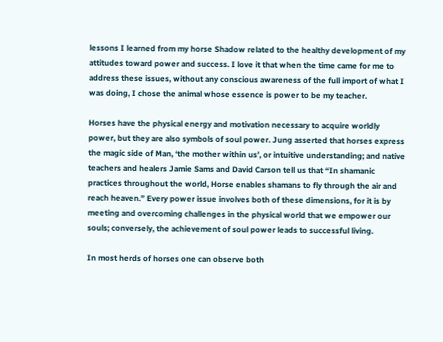lessons I learned from my horse Shadow related to the healthy development of my attitudes toward power and success. I love it that when the time came for me to address these issues, without any conscious awareness of the full import of what I was doing, I chose the animal whose essence is power to be my teacher.

Horses have the physical energy and motivation necessary to acquire worldly power, but they are also symbols of soul power. Jung asserted that horses express the magic side of Man, ‘the mother within us’, or intuitive understanding; and native teachers and healers Jamie Sams and David Carson tell us that “In shamanic practices throughout the world, Horse enables shamans to fly through the air and reach heaven.” Every power issue involves both of these dimensions, for it is by meeting and overcoming challenges in the physical world that we empower our souls; conversely, the achievement of soul power leads to successful living.

In most herds of horses one can observe both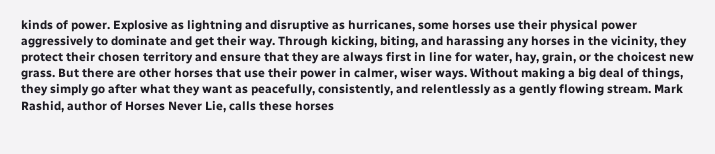kinds of power. Explosive as lightning and disruptive as hurricanes, some horses use their physical power aggressively to dominate and get their way. Through kicking, biting, and harassing any horses in the vicinity, they protect their chosen territory and ensure that they are always first in line for water, hay, grain, or the choicest new grass. But there are other horses that use their power in calmer, wiser ways. Without making a big deal of things, they simply go after what they want as peacefully, consistently, and relentlessly as a gently flowing stream. Mark Rashid, author of Horses Never Lie, calls these horses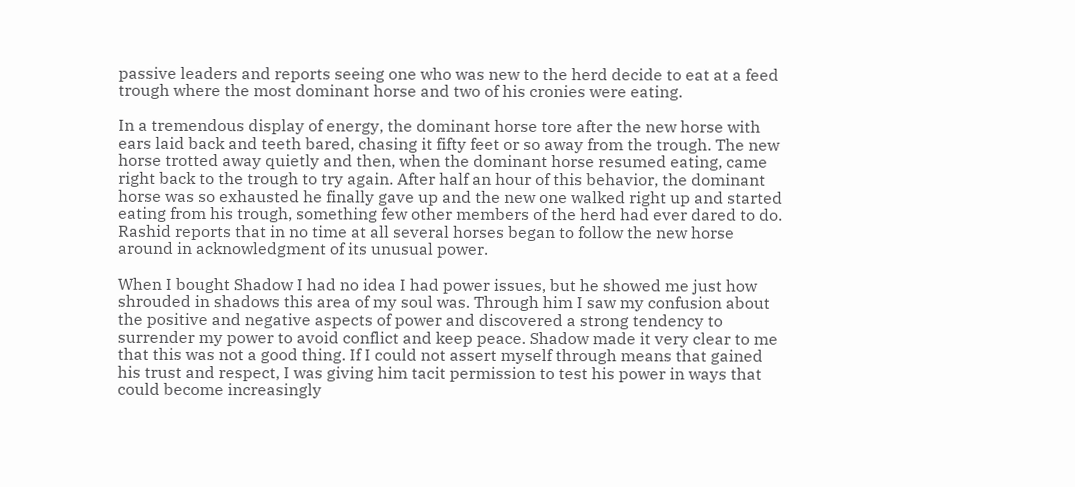passive leaders and reports seeing one who was new to the herd decide to eat at a feed trough where the most dominant horse and two of his cronies were eating.

In a tremendous display of energy, the dominant horse tore after the new horse with ears laid back and teeth bared, chasing it fifty feet or so away from the trough. The new horse trotted away quietly and then, when the dominant horse resumed eating, came right back to the trough to try again. After half an hour of this behavior, the dominant horse was so exhausted he finally gave up and the new one walked right up and started eating from his trough, something few other members of the herd had ever dared to do. Rashid reports that in no time at all several horses began to follow the new horse around in acknowledgment of its unusual power.

When I bought Shadow I had no idea I had power issues, but he showed me just how shrouded in shadows this area of my soul was. Through him I saw my confusion about the positive and negative aspects of power and discovered a strong tendency to surrender my power to avoid conflict and keep peace. Shadow made it very clear to me that this was not a good thing. If I could not assert myself through means that gained his trust and respect, I was giving him tacit permission to test his power in ways that could become increasingly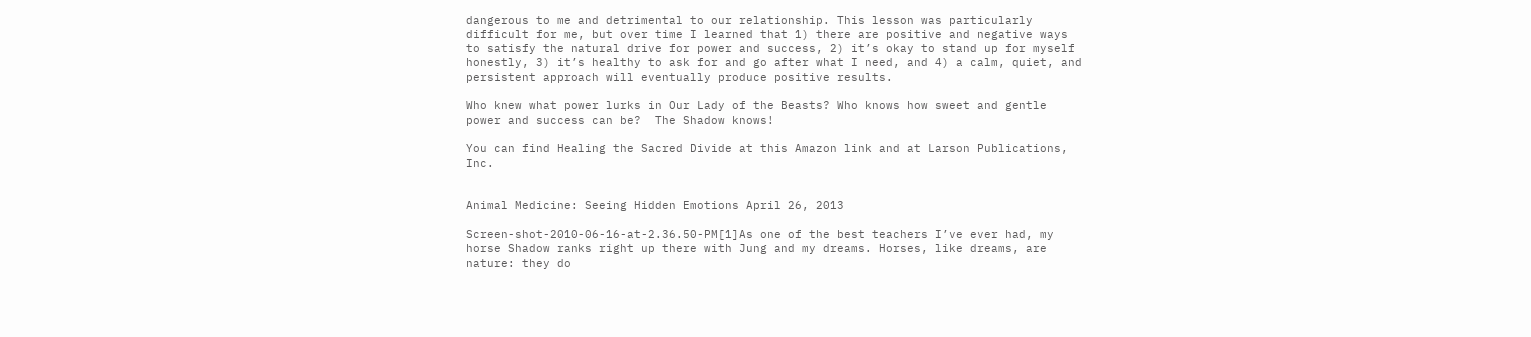dangerous to me and detrimental to our relationship. This lesson was particularly difficult for me, but over time I learned that 1) there are positive and negative ways to satisfy the natural drive for power and success, 2) it’s okay to stand up for myself honestly, 3) it’s healthy to ask for and go after what I need, and 4) a calm, quiet, and persistent approach will eventually produce positive results.

Who knew what power lurks in Our Lady of the Beasts? Who knows how sweet and gentle power and success can be?  The Shadow knows!

You can find Healing the Sacred Divide at this Amazon link and at Larson Publications, Inc.


Animal Medicine: Seeing Hidden Emotions April 26, 2013

Screen-shot-2010-06-16-at-2.36.50-PM[1]As one of the best teachers I’ve ever had, my horse Shadow ranks right up there with Jung and my dreams. Horses, like dreams, are nature: they do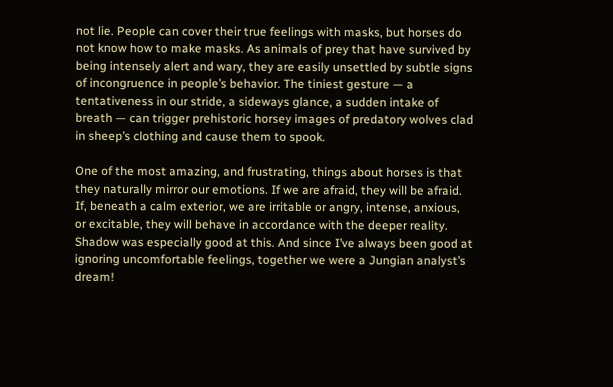not lie. People can cover their true feelings with masks, but horses do not know how to make masks. As animals of prey that have survived by being intensely alert and wary, they are easily unsettled by subtle signs of incongruence in people’s behavior. The tiniest gesture — a tentativeness in our stride, a sideways glance, a sudden intake of breath — can trigger prehistoric horsey images of predatory wolves clad in sheep’s clothing and cause them to spook.

One of the most amazing, and frustrating, things about horses is that they naturally mirror our emotions. If we are afraid, they will be afraid. If, beneath a calm exterior, we are irritable or angry, intense, anxious, or excitable, they will behave in accordance with the deeper reality. Shadow was especially good at this. And since I’ve always been good at ignoring uncomfortable feelings, together we were a Jungian analyst’s dream!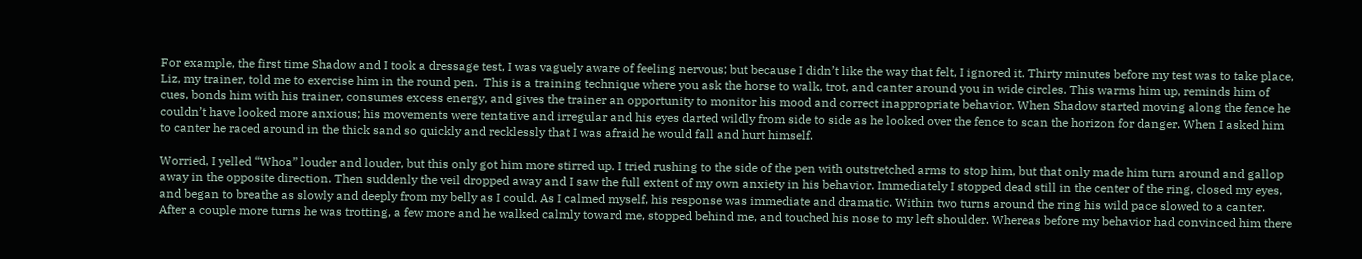For example, the first time Shadow and I took a dressage test, I was vaguely aware of feeling nervous; but because I didn’t like the way that felt, I ignored it. Thirty minutes before my test was to take place, Liz, my trainer, told me to exercise him in the round pen.  This is a training technique where you ask the horse to walk, trot, and canter around you in wide circles. This warms him up, reminds him of cues, bonds him with his trainer, consumes excess energy, and gives the trainer an opportunity to monitor his mood and correct inappropriate behavior. When Shadow started moving along the fence he couldn’t have looked more anxious; his movements were tentative and irregular and his eyes darted wildly from side to side as he looked over the fence to scan the horizon for danger. When I asked him to canter he raced around in the thick sand so quickly and recklessly that I was afraid he would fall and hurt himself.

Worried, I yelled “Whoa” louder and louder, but this only got him more stirred up. I tried rushing to the side of the pen with outstretched arms to stop him, but that only made him turn around and gallop away in the opposite direction. Then suddenly the veil dropped away and I saw the full extent of my own anxiety in his behavior. Immediately I stopped dead still in the center of the ring, closed my eyes, and began to breathe as slowly and deeply from my belly as I could. As I calmed myself, his response was immediate and dramatic. Within two turns around the ring his wild pace slowed to a canter. After a couple more turns he was trotting, a few more and he walked calmly toward me, stopped behind me, and touched his nose to my left shoulder. Whereas before my behavior had convinced him there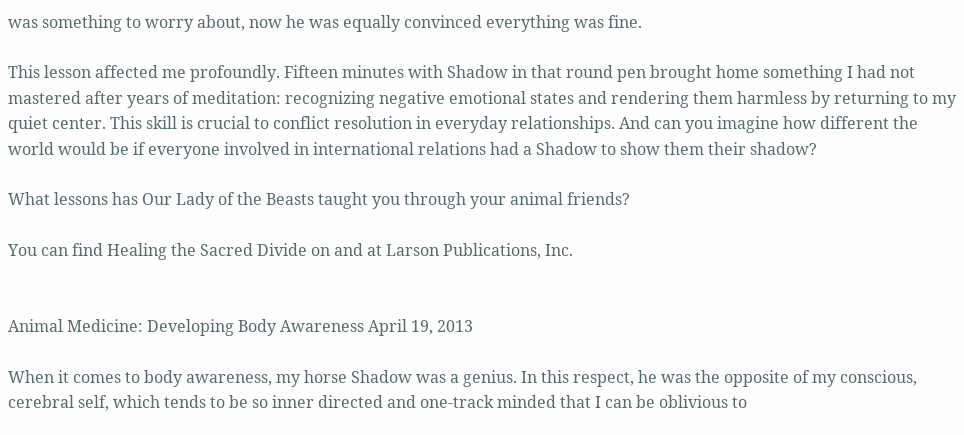was something to worry about, now he was equally convinced everything was fine.

This lesson affected me profoundly. Fifteen minutes with Shadow in that round pen brought home something I had not mastered after years of meditation: recognizing negative emotional states and rendering them harmless by returning to my quiet center. This skill is crucial to conflict resolution in everyday relationships. And can you imagine how different the world would be if everyone involved in international relations had a Shadow to show them their shadow?

What lessons has Our Lady of the Beasts taught you through your animal friends?

You can find Healing the Sacred Divide on and at Larson Publications, Inc.


Animal Medicine: Developing Body Awareness April 19, 2013

When it comes to body awareness, my horse Shadow was a genius. In this respect, he was the opposite of my conscious, cerebral self, which tends to be so inner directed and one-track minded that I can be oblivious to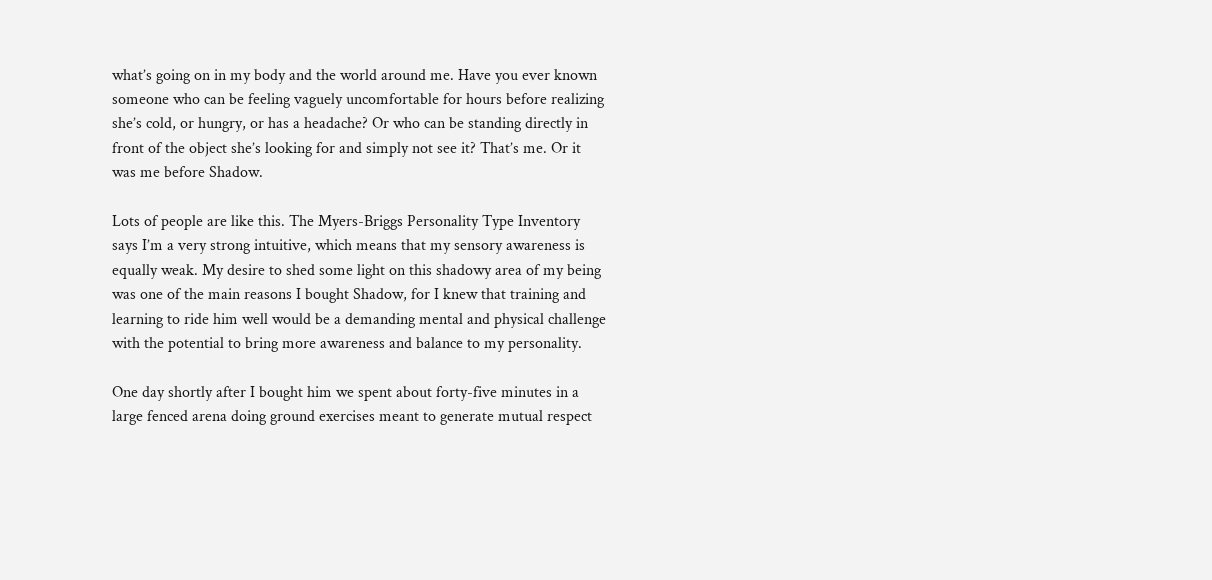what’s going on in my body and the world around me. Have you ever known someone who can be feeling vaguely uncomfortable for hours before realizing she’s cold, or hungry, or has a headache? Or who can be standing directly in front of the object she’s looking for and simply not see it? That’s me. Or it was me before Shadow.

Lots of people are like this. The Myers-Briggs Personality Type Inventory says I’m a very strong intuitive, which means that my sensory awareness is equally weak. My desire to shed some light on this shadowy area of my being was one of the main reasons I bought Shadow, for I knew that training and learning to ride him well would be a demanding mental and physical challenge with the potential to bring more awareness and balance to my personality.

One day shortly after I bought him we spent about forty-five minutes in a large fenced arena doing ground exercises meant to generate mutual respect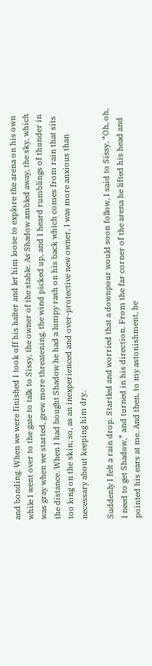and bonding. When we were finished I took off his halter and let him loose to explore the arena on his own while I went over to the gate to talk to Sissy, the owner of the stable. As Shadow ambled away, the sky, which was gray when we started, grew more threatening, the wind picked up, and I heard rumblings of thunder in the distance. When I had bought Shadow he had a lumpy rash on his back which comes from rain that sits too long on the skin; so, as an inexperienced and over-protective new owner, I was more anxious than necessary about keeping him dry.

Suddenly I felt a rain drop. Startled and worried that a downpour would soon follow, I said to Sissy, “Oh, oh, I need to get Shadow,” and turned in his direction. From the far corner of the arena he lifted his head and pointed his ears at me. And then, to my astonishment, he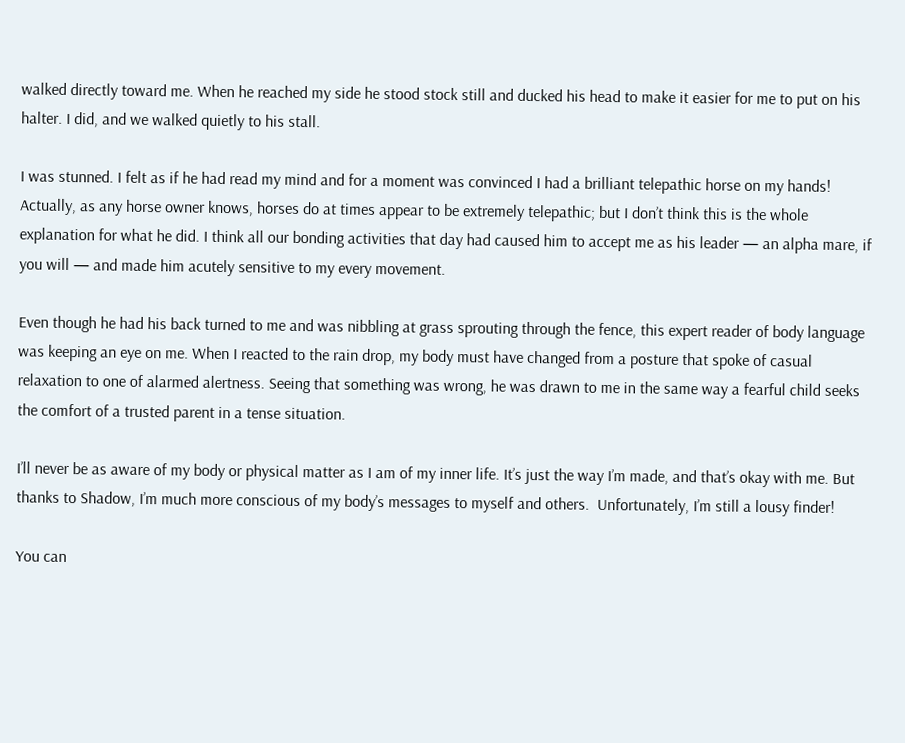walked directly toward me. When he reached my side he stood stock still and ducked his head to make it easier for me to put on his halter. I did, and we walked quietly to his stall.

I was stunned. I felt as if he had read my mind and for a moment was convinced I had a brilliant telepathic horse on my hands! Actually, as any horse owner knows, horses do at times appear to be extremely telepathic; but I don’t think this is the whole explanation for what he did. I think all our bonding activities that day had caused him to accept me as his leader — an alpha mare, if you will — and made him acutely sensitive to my every movement.

Even though he had his back turned to me and was nibbling at grass sprouting through the fence, this expert reader of body language was keeping an eye on me. When I reacted to the rain drop, my body must have changed from a posture that spoke of casual relaxation to one of alarmed alertness. Seeing that something was wrong, he was drawn to me in the same way a fearful child seeks the comfort of a trusted parent in a tense situation.

I’ll never be as aware of my body or physical matter as I am of my inner life. It’s just the way I’m made, and that’s okay with me. But thanks to Shadow, I’m much more conscious of my body’s messages to myself and others.  Unfortunately, I’m still a lousy finder!

You can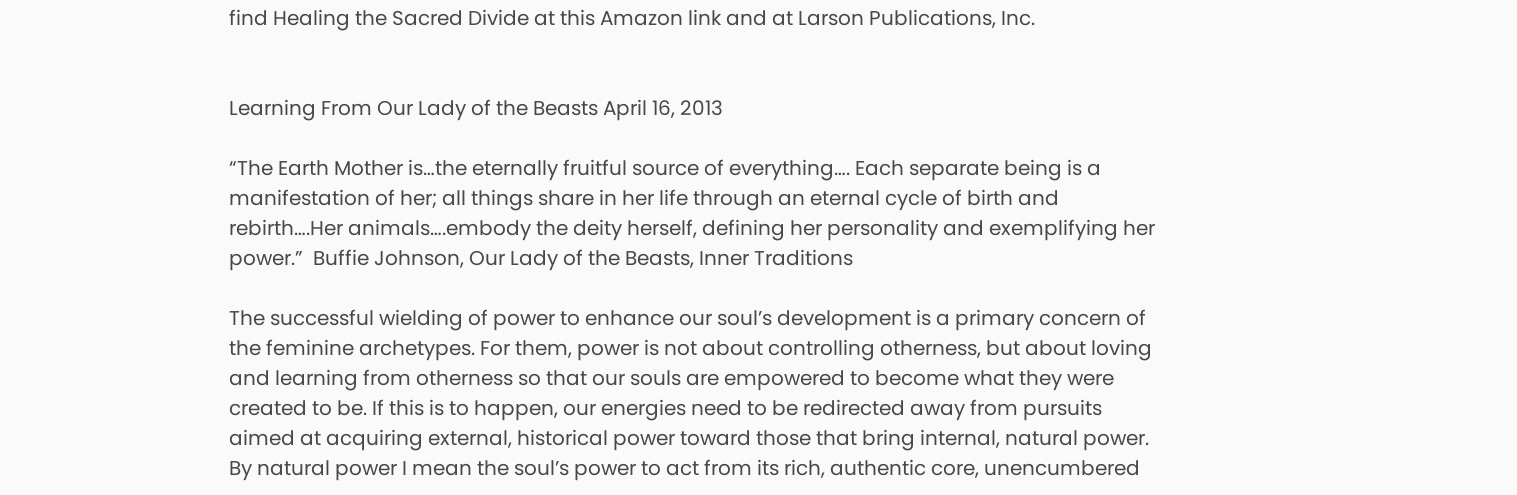find Healing the Sacred Divide at this Amazon link and at Larson Publications, Inc.


Learning From Our Lady of the Beasts April 16, 2013

“The Earth Mother is…the eternally fruitful source of everything…. Each separate being is a manifestation of her; all things share in her life through an eternal cycle of birth and rebirth….Her animals….embody the deity herself, defining her personality and exemplifying her power.”  Buffie Johnson, Our Lady of the Beasts, Inner Traditions

The successful wielding of power to enhance our soul’s development is a primary concern of the feminine archetypes. For them, power is not about controlling otherness, but about loving and learning from otherness so that our souls are empowered to become what they were created to be. If this is to happen, our energies need to be redirected away from pursuits aimed at acquiring external, historical power toward those that bring internal, natural power. By natural power I mean the soul’s power to act from its rich, authentic core, unencumbered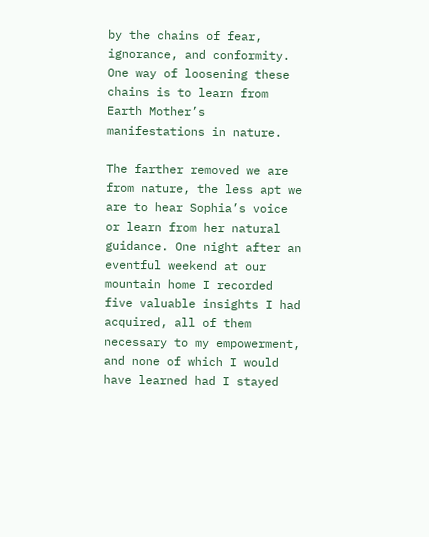by the chains of fear, ignorance, and conformity. One way of loosening these chains is to learn from Earth Mother’s manifestations in nature.

The farther removed we are from nature, the less apt we are to hear Sophia’s voice or learn from her natural guidance. One night after an eventful weekend at our mountain home I recorded five valuable insights I had acquired, all of them necessary to my empowerment, and none of which I would have learned had I stayed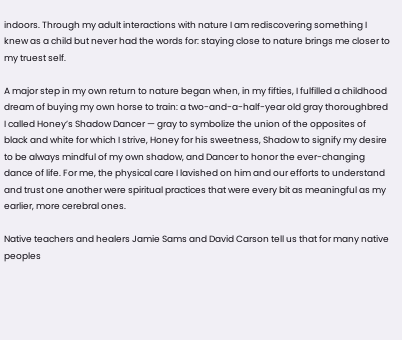indoors. Through my adult interactions with nature I am rediscovering something I knew as a child but never had the words for: staying close to nature brings me closer to my truest self.

A major step in my own return to nature began when, in my fifties, I fulfilled a childhood dream of buying my own horse to train: a two-and-a-half-year old gray thoroughbred I called Honey’s Shadow Dancer — gray to symbolize the union of the opposites of black and white for which I strive, Honey for his sweetness, Shadow to signify my desire to be always mindful of my own shadow, and Dancer to honor the ever-changing dance of life. For me, the physical care I lavished on him and our efforts to understand and trust one another were spiritual practices that were every bit as meaningful as my earlier, more cerebral ones.

Native teachers and healers Jamie Sams and David Carson tell us that for many native peoples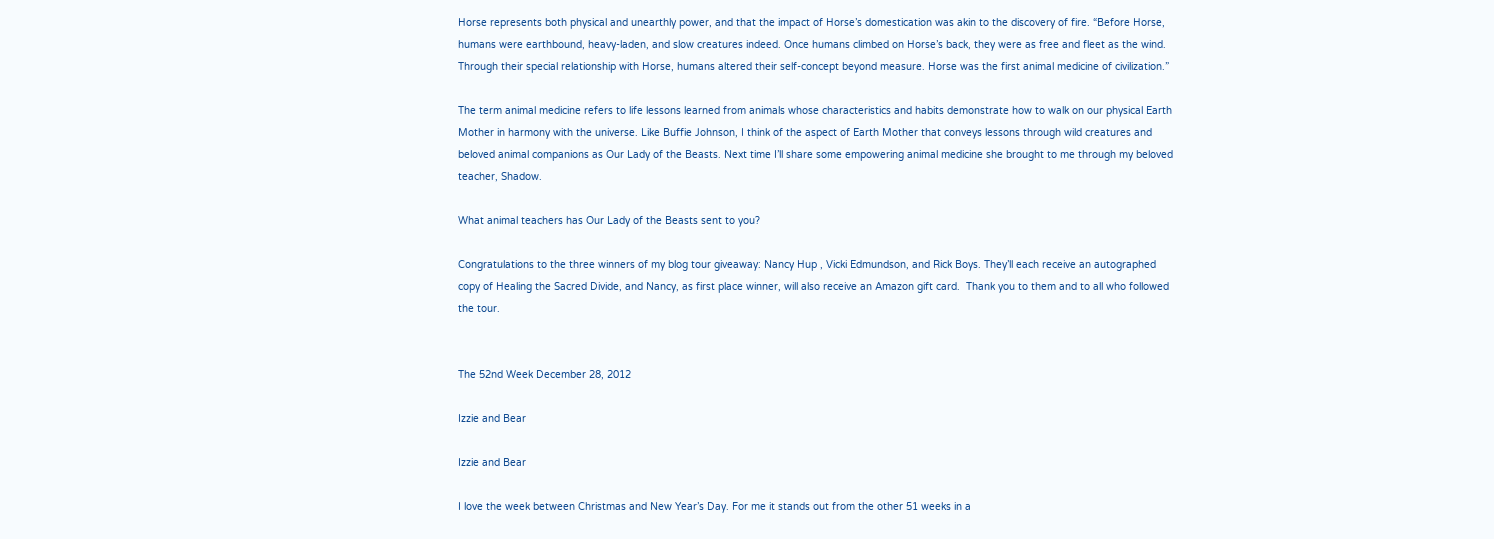Horse represents both physical and unearthly power, and that the impact of Horse’s domestication was akin to the discovery of fire. “Before Horse, humans were earthbound, heavy-laden, and slow creatures indeed. Once humans climbed on Horse’s back, they were as free and fleet as the wind. Through their special relationship with Horse, humans altered their self-concept beyond measure. Horse was the first animal medicine of civilization.”

The term animal medicine refers to life lessons learned from animals whose characteristics and habits demonstrate how to walk on our physical Earth Mother in harmony with the universe. Like Buffie Johnson, I think of the aspect of Earth Mother that conveys lessons through wild creatures and beloved animal companions as Our Lady of the Beasts. Next time I’ll share some empowering animal medicine she brought to me through my beloved teacher, Shadow.

What animal teachers has Our Lady of the Beasts sent to you?

Congratulations to the three winners of my blog tour giveaway: Nancy Hup , Vicki Edmundson, and Rick Boys. They’ll each receive an autographed copy of Healing the Sacred Divide, and Nancy, as first place winner, will also receive an Amazon gift card.  Thank you to them and to all who followed the tour.


The 52nd Week December 28, 2012

Izzie and Bear

Izzie and Bear

I love the week between Christmas and New Year’s Day. For me it stands out from the other 51 weeks in a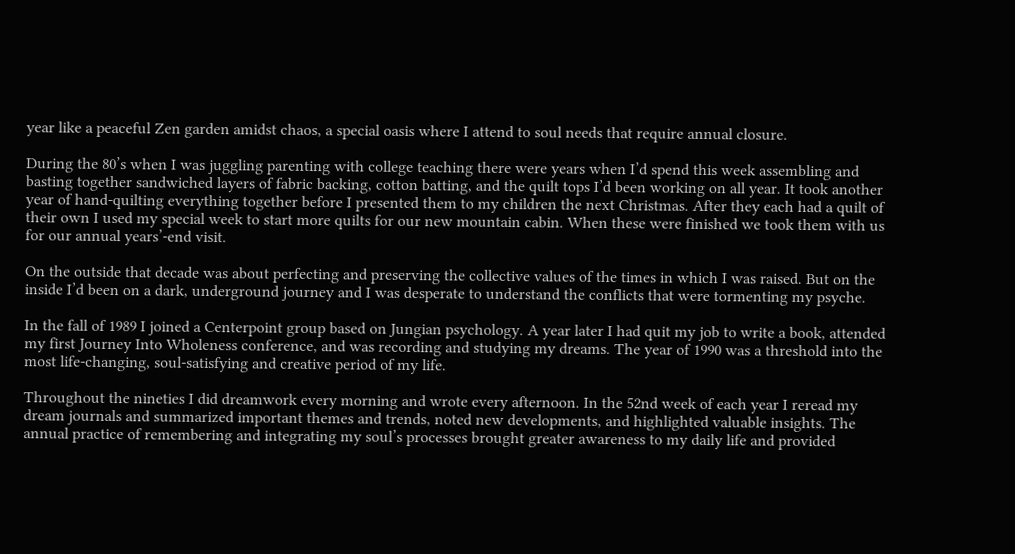year like a peaceful Zen garden amidst chaos, a special oasis where I attend to soul needs that require annual closure.

During the 80’s when I was juggling parenting with college teaching there were years when I’d spend this week assembling and basting together sandwiched layers of fabric backing, cotton batting, and the quilt tops I’d been working on all year. It took another year of hand-quilting everything together before I presented them to my children the next Christmas. After they each had a quilt of their own I used my special week to start more quilts for our new mountain cabin. When these were finished we took them with us for our annual years’-end visit.

On the outside that decade was about perfecting and preserving the collective values of the times in which I was raised. But on the inside I’d been on a dark, underground journey and I was desperate to understand the conflicts that were tormenting my psyche.

In the fall of 1989 I joined a Centerpoint group based on Jungian psychology. A year later I had quit my job to write a book, attended my first Journey Into Wholeness conference, and was recording and studying my dreams. The year of 1990 was a threshold into the most life-changing, soul-satisfying and creative period of my life.

Throughout the nineties I did dreamwork every morning and wrote every afternoon. In the 52nd week of each year I reread my dream journals and summarized important themes and trends, noted new developments, and highlighted valuable insights. The annual practice of remembering and integrating my soul’s processes brought greater awareness to my daily life and provided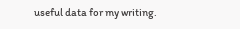useful data for my writing.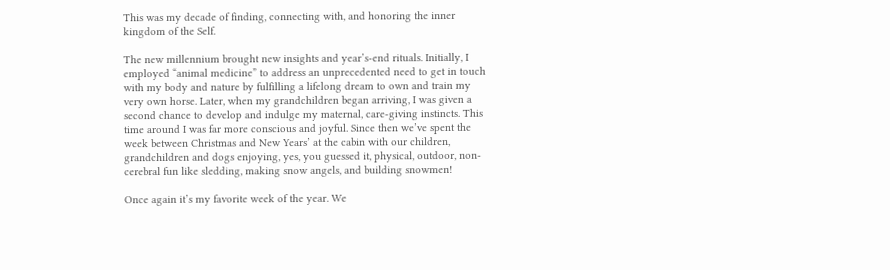This was my decade of finding, connecting with, and honoring the inner kingdom of the Self.

The new millennium brought new insights and year’s-end rituals. Initially, I employed “animal medicine” to address an unprecedented need to get in touch with my body and nature by fulfilling a lifelong dream to own and train my very own horse. Later, when my grandchildren began arriving, I was given a second chance to develop and indulge my maternal, care-giving instincts. This time around I was far more conscious and joyful. Since then we’ve spent the week between Christmas and New Years’ at the cabin with our children, grandchildren and dogs enjoying, yes, you guessed it, physical, outdoor, non-cerebral fun like sledding, making snow angels, and building snowmen!

Once again it’s my favorite week of the year. We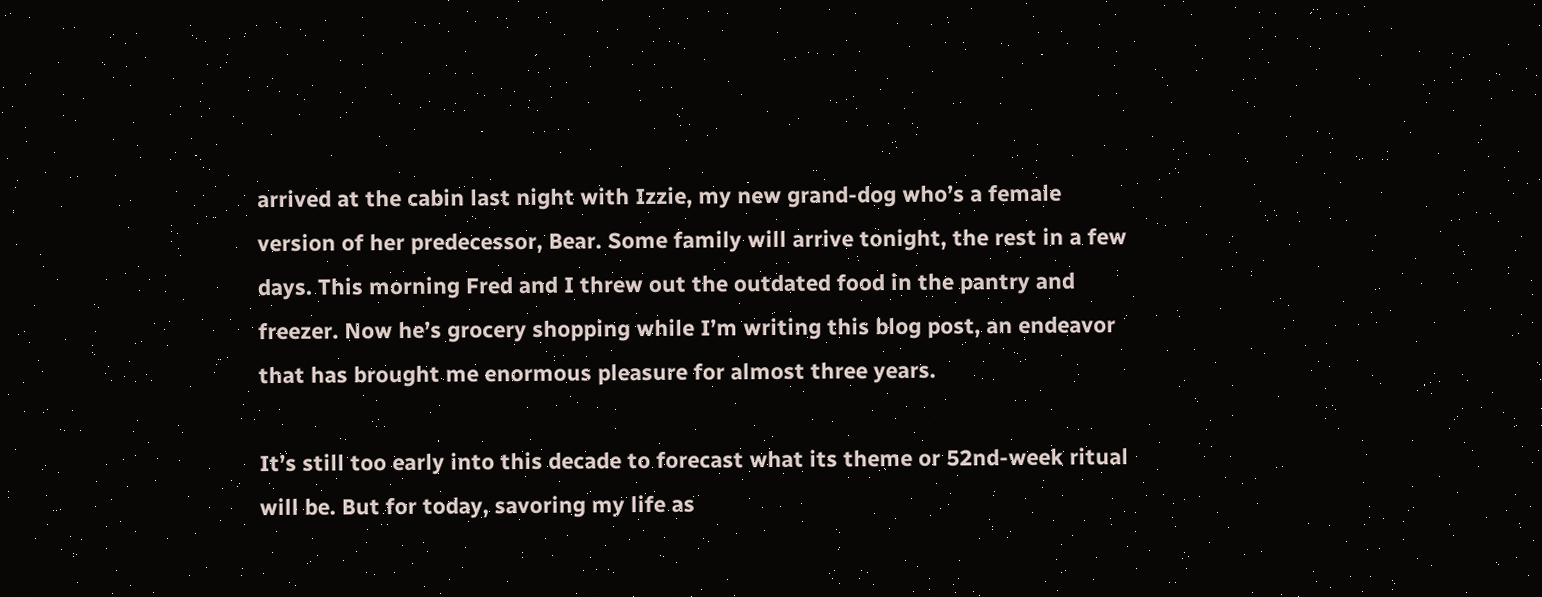arrived at the cabin last night with Izzie, my new grand-dog who’s a female version of her predecessor, Bear. Some family will arrive tonight, the rest in a few days. This morning Fred and I threw out the outdated food in the pantry and freezer. Now he’s grocery shopping while I’m writing this blog post, an endeavor that has brought me enormous pleasure for almost three years.

It’s still too early into this decade to forecast what its theme or 52nd-week ritual will be. But for today, savoring my life as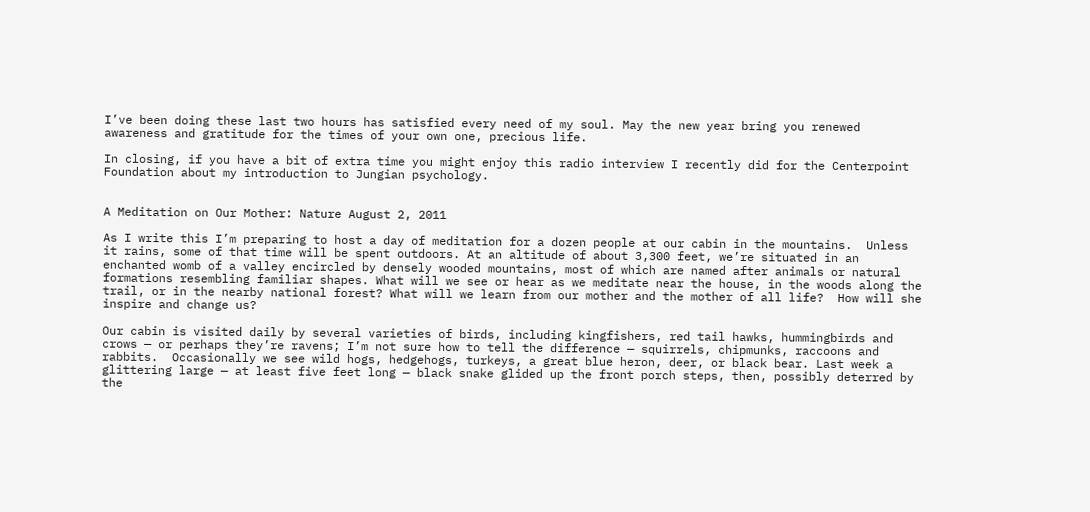I’ve been doing these last two hours has satisfied every need of my soul. May the new year bring you renewed awareness and gratitude for the times of your own one, precious life.

In closing, if you have a bit of extra time you might enjoy this radio interview I recently did for the Centerpoint Foundation about my introduction to Jungian psychology.


A Meditation on Our Mother: Nature August 2, 2011

As I write this I’m preparing to host a day of meditation for a dozen people at our cabin in the mountains.  Unless it rains, some of that time will be spent outdoors. At an altitude of about 3,300 feet, we’re situated in an enchanted womb of a valley encircled by densely wooded mountains, most of which are named after animals or natural formations resembling familiar shapes. What will we see or hear as we meditate near the house, in the woods along the trail, or in the nearby national forest? What will we learn from our mother and the mother of all life?  How will she inspire and change us?

Our cabin is visited daily by several varieties of birds, including kingfishers, red tail hawks, hummingbirds and crows — or perhaps they’re ravens; I’m not sure how to tell the difference — squirrels, chipmunks, raccoons and rabbits.  Occasionally we see wild hogs, hedgehogs, turkeys, a great blue heron, deer, or black bear. Last week a glittering large — at least five feet long — black snake glided up the front porch steps, then, possibly deterred by the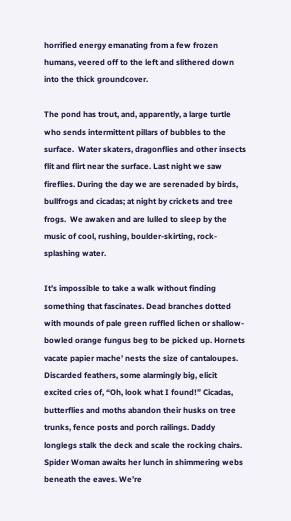horrified energy emanating from a few frozen humans, veered off to the left and slithered down into the thick groundcover.

The pond has trout, and, apparently, a large turtle who sends intermittent pillars of bubbles to the surface.  Water skaters, dragonflies and other insects flit and flirt near the surface. Last night we saw fireflies. During the day we are serenaded by birds, bullfrogs and cicadas; at night by crickets and tree frogs.  We awaken and are lulled to sleep by the music of cool, rushing, boulder-skirting, rock-splashing water.

It’s impossible to take a walk without finding something that fascinates. Dead branches dotted with mounds of pale green ruffled lichen or shallow-bowled orange fungus beg to be picked up. Hornets vacate papier mache’ nests the size of cantaloupes. Discarded feathers, some alarmingly big, elicit excited cries of, “Oh, look what I found!” Cicadas, butterflies and moths abandon their husks on tree trunks, fence posts and porch railings. Daddy longlegs stalk the deck and scale the rocking chairs. Spider Woman awaits her lunch in shimmering webs beneath the eaves. We’re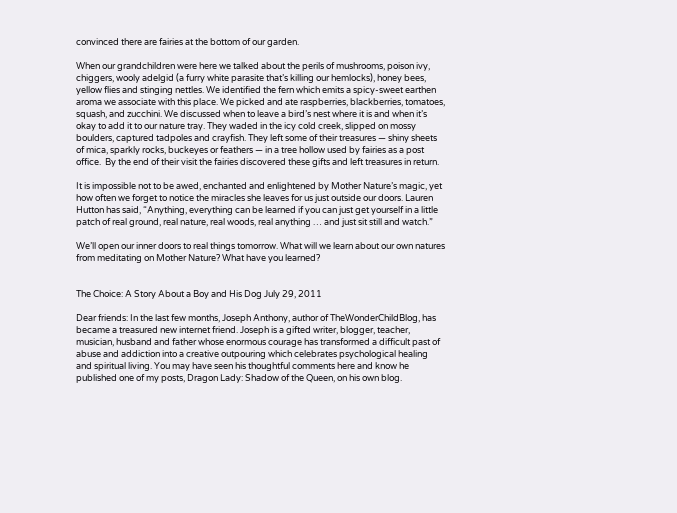convinced there are fairies at the bottom of our garden.

When our grandchildren were here we talked about the perils of mushrooms, poison ivy, chiggers, wooly adelgid (a furry white parasite that’s killing our hemlocks), honey bees, yellow flies and stinging nettles. We identified the fern which emits a spicy-sweet earthen aroma we associate with this place. We picked and ate raspberries, blackberries, tomatoes, squash, and zucchini. We discussed when to leave a bird’s nest where it is and when it’s okay to add it to our nature tray. They waded in the icy cold creek, slipped on mossy boulders, captured tadpoles and crayfish. They left some of their treasures — shiny sheets of mica, sparkly rocks, buckeyes or feathers — in a tree hollow used by fairies as a post office.  By the end of their visit the fairies discovered these gifts and left treasures in return.

It is impossible not to be awed, enchanted and enlightened by Mother Nature’s magic, yet how often we forget to notice the miracles she leaves for us just outside our doors. Lauren Hutton has said, “Anything, everything can be learned if you can just get yourself in a little patch of real ground, real nature, real woods, real anything … and just sit still and watch.”

We’ll open our inner doors to real things tomorrow. What will we learn about our own natures from meditating on Mother Nature? What have you learned?


The Choice: A Story About a Boy and His Dog July 29, 2011

Dear friends: In the last few months, Joseph Anthony, author of TheWonderChildBlog, has became a treasured new internet friend. Joseph is a gifted writer, blogger, teacher, musician, husband and father whose enormous courage has transformed a difficult past of abuse and addiction into a creative outpouring which celebrates psychological healing and spiritual living. You may have seen his thoughtful comments here and know he published one of my posts, Dragon Lady: Shadow of the Queen, on his own blog.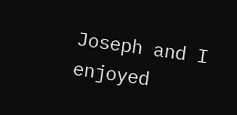Joseph and I enjoyed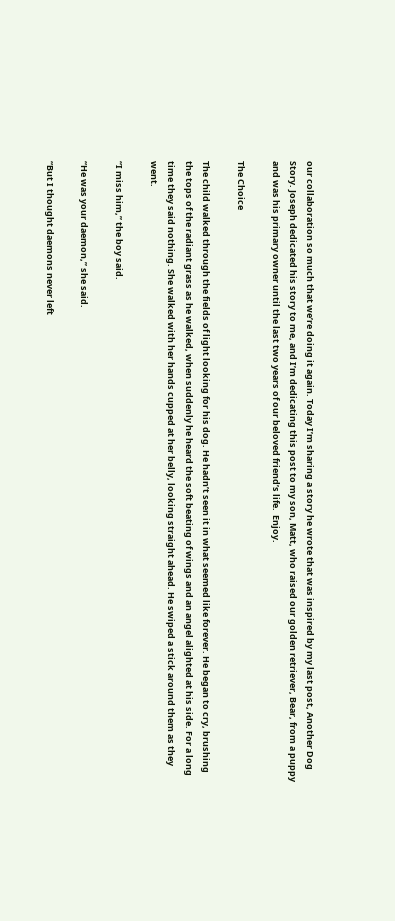our collaboration so much that we’re doing it again. Today I’m sharing a story he wrote that was inspired by my last post, Another Dog Story. Joseph dedicated his story to me, and I’m dedicating this post to my son, Matt, who raised our golden retriever, Bear, from a puppy and was his primary owner until the last two years of our beloved friend’s life.  Enjoy.

The Choice

The child walked through the fields of light looking for his dog. He hadn’t seen it in what seemed like forever. He began to cry, brushing the tops of the radiant grass as he walked, when suddenly he heard the soft beating of wings and an angel alighted at his side. For a long time they said nothing. She walked with her hands cupped at her belly, looking straight ahead. He swiped a stick around them as they went.

“I miss him,” the boy said.

“He was your daemon,” she said.

“But I thought daemons never left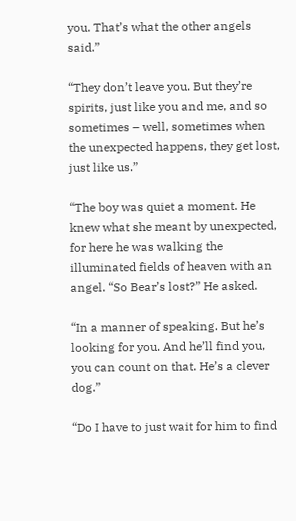you. That’s what the other angels said.”

“They don’t leave you. But they’re spirits, just like you and me, and so sometimes – well, sometimes when the unexpected happens, they get lost, just like us.”

“The boy was quiet a moment. He knew what she meant by unexpected, for here he was walking the illuminated fields of heaven with an angel. “So Bear’s lost?” He asked.

“In a manner of speaking. But he’s looking for you. And he’ll find you, you can count on that. He’s a clever dog.”

“Do I have to just wait for him to find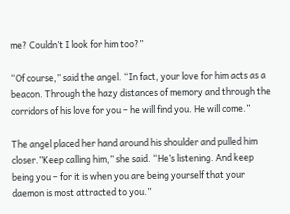me? Couldn’t I look for him too?”

“Of course,” said the angel. “In fact, your love for him acts as a beacon. Through the hazy distances of memory and through the corridors of his love for you – he will find you. He will come.”

The angel placed her hand around his shoulder and pulled him closer.”Keep calling him,” she said. “He’s listening. And keep being you – for it is when you are being yourself that your daemon is most attracted to you.”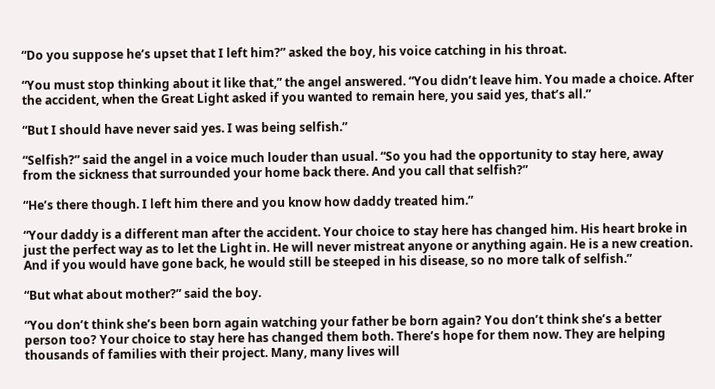“Do you suppose he’s upset that I left him?” asked the boy, his voice catching in his throat.

“You must stop thinking about it like that,” the angel answered. “You didn’t leave him. You made a choice. After the accident, when the Great Light asked if you wanted to remain here, you said yes, that’s all.”

“But I should have never said yes. I was being selfish.”

“Selfish?” said the angel in a voice much louder than usual. “So you had the opportunity to stay here, away from the sickness that surrounded your home back there. And you call that selfish?”

“He’s there though. I left him there and you know how daddy treated him.”

“Your daddy is a different man after the accident. Your choice to stay here has changed him. His heart broke in just the perfect way as to let the Light in. He will never mistreat anyone or anything again. He is a new creation. And if you would have gone back, he would still be steeped in his disease, so no more talk of selfish.”

“But what about mother?” said the boy.

“You don’t think she’s been born again watching your father be born again? You don’t think she’s a better person too? Your choice to stay here has changed them both. There’s hope for them now. They are helping thousands of families with their project. Many, many lives will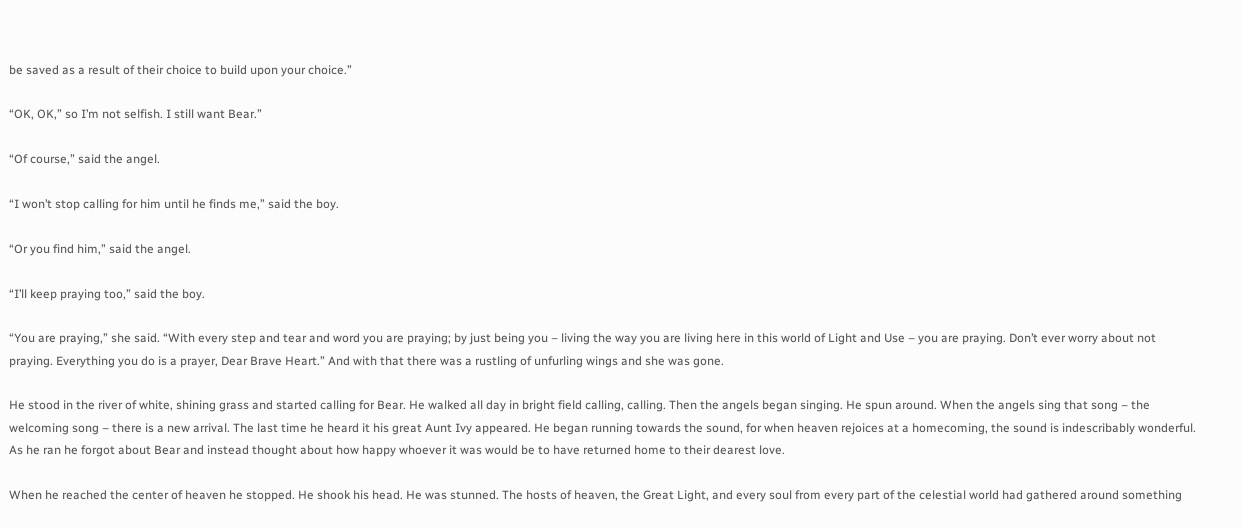be saved as a result of their choice to build upon your choice.”

“OK, OK,” so I’m not selfish. I still want Bear.”

“Of course,” said the angel.

“I won’t stop calling for him until he finds me,” said the boy.

“Or you find him,” said the angel.

“I’ll keep praying too,” said the boy.

“You are praying,” she said. “With every step and tear and word you are praying; by just being you – living the way you are living here in this world of Light and Use – you are praying. Don’t ever worry about not praying. Everything you do is a prayer, Dear Brave Heart.” And with that there was a rustling of unfurling wings and she was gone.

He stood in the river of white, shining grass and started calling for Bear. He walked all day in bright field calling, calling. Then the angels began singing. He spun around. When the angels sing that song – the welcoming song – there is a new arrival. The last time he heard it his great Aunt Ivy appeared. He began running towards the sound, for when heaven rejoices at a homecoming, the sound is indescribably wonderful. As he ran he forgot about Bear and instead thought about how happy whoever it was would be to have returned home to their dearest love.

When he reached the center of heaven he stopped. He shook his head. He was stunned. The hosts of heaven, the Great Light, and every soul from every part of the celestial world had gathered around something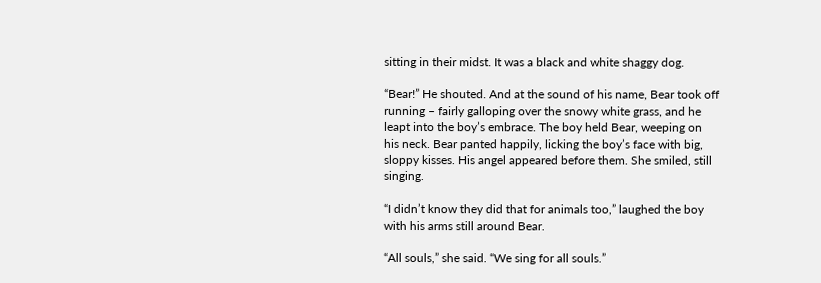sitting in their midst. It was a black and white shaggy dog.

“Bear!” He shouted. And at the sound of his name, Bear took off running – fairly galloping over the snowy white grass, and he leapt into the boy’s embrace. The boy held Bear, weeping on his neck. Bear panted happily, licking the boy’s face with big, sloppy kisses. His angel appeared before them. She smiled, still singing.

“I didn’t know they did that for animals too,” laughed the boy with his arms still around Bear.

“All souls,” she said. “We sing for all souls.”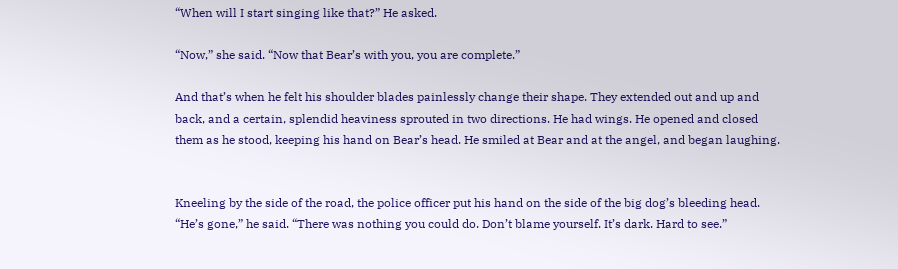“When will I start singing like that?” He asked.

“Now,” she said. “Now that Bear’s with you, you are complete.”

And that’s when he felt his shoulder blades painlessly change their shape. They extended out and up and back, and a certain, splendid heaviness sprouted in two directions. He had wings. He opened and closed them as he stood, keeping his hand on Bear’s head. He smiled at Bear and at the angel, and began laughing.


Kneeling by the side of the road, the police officer put his hand on the side of the big dog’s bleeding head. “He’s gone,” he said. “There was nothing you could do. Don’t blame yourself. It’s dark. Hard to see.”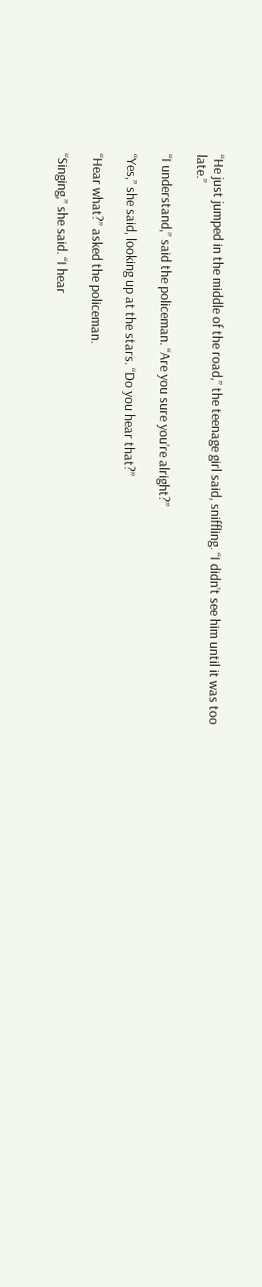“He just jumped in the middle of the road,” the teenage girl said, sniffling. “I didn’t see him until it was too late.”

“I understand,” said the policeman. “Are you sure you’re alright?”

“Yes,” she said, looking up at the stars. “Do you hear that?”

“Hear what?” asked the policeman.

“Singing,” she said. “I hear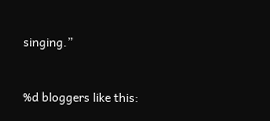singing.”


%d bloggers like this: